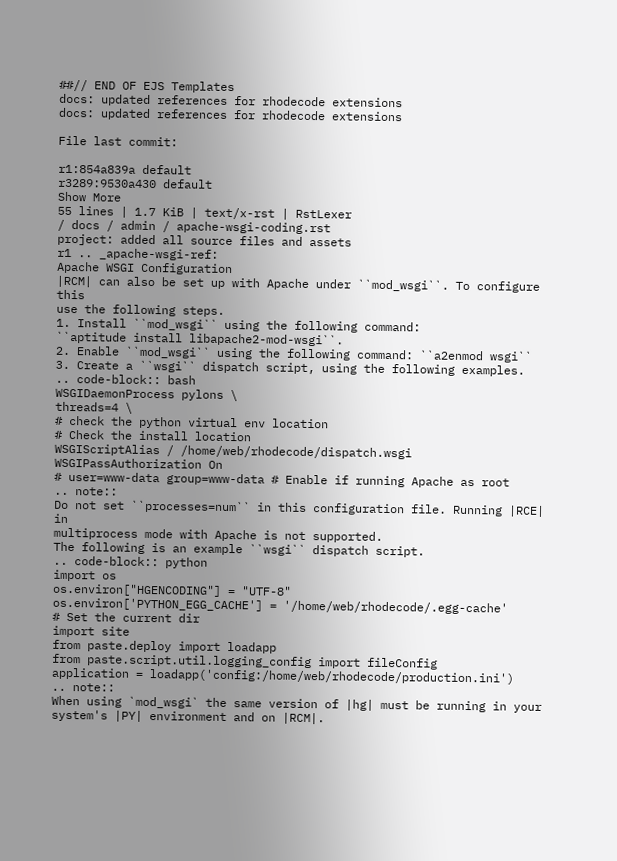##// END OF EJS Templates
docs: updated references for rhodecode extensions
docs: updated references for rhodecode extensions

File last commit:

r1:854a839a default
r3289:9530a430 default
Show More
55 lines | 1.7 KiB | text/x-rst | RstLexer
/ docs / admin / apache-wsgi-coding.rst
project: added all source files and assets
r1 .. _apache-wsgi-ref:
Apache WSGI Configuration
|RCM| can also be set up with Apache under ``mod_wsgi``. To configure this
use the following steps.
1. Install ``mod_wsgi`` using the following command:
``aptitude install libapache2-mod-wsgi``.
2. Enable ``mod_wsgi`` using the following command: ``a2enmod wsgi``
3. Create a ``wsgi`` dispatch script, using the following examples.
.. code-block:: bash
WSGIDaemonProcess pylons \
threads=4 \
# check the python virtual env location
# Check the install location
WSGIScriptAlias / /home/web/rhodecode/dispatch.wsgi
WSGIPassAuthorization On
# user=www-data group=www-data # Enable if running Apache as root
.. note::
Do not set ``processes=num`` in this configuration file. Running |RCE| in
multiprocess mode with Apache is not supported.
The following is an example ``wsgi`` dispatch script.
.. code-block:: python
import os
os.environ["HGENCODING"] = "UTF-8"
os.environ['PYTHON_EGG_CACHE'] = '/home/web/rhodecode/.egg-cache'
# Set the current dir
import site
from paste.deploy import loadapp
from paste.script.util.logging_config import fileConfig
application = loadapp('config:/home/web/rhodecode/production.ini')
.. note::
When using `mod_wsgi` the same version of |hg| must be running in your
system's |PY| environment and on |RCM|.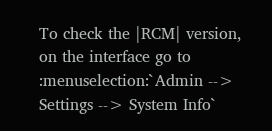To check the |RCM| version,
on the interface go to
:menuselection:`Admin --> Settings --> System Info`